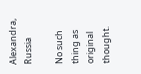Alexandra, Russia

No such thing as original thought.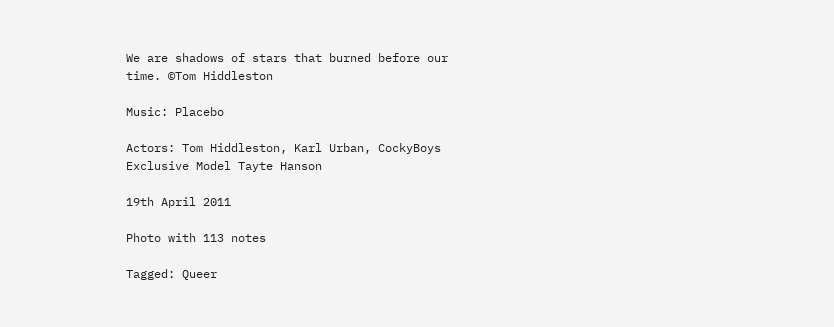We are shadows of stars that burned before our time. ©Tom Hiddleston

Music: Placebo

Actors: Tom Hiddleston, Karl Urban, CockyBoys Exclusive Model Tayte Hanson

19th April 2011

Photo with 113 notes

Tagged: Queer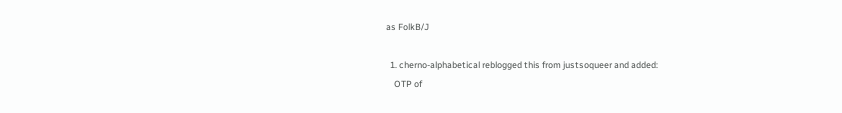as FolkB/J

  1. cherno-alphabetical reblogged this from justsoqueer and added:
    OTP of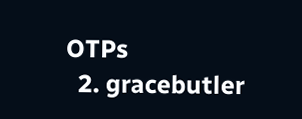OTPs
  2. gracebutler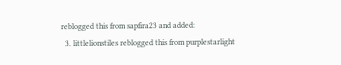reblogged this from sapfira23 and added:
  3. littlelionstiles reblogged this from purplestarlight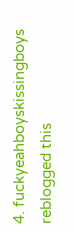4. fuckyeahboyskissingboys reblogged this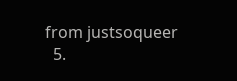from justsoqueer
  5.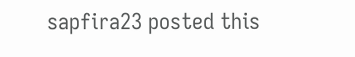sapfira23 posted this